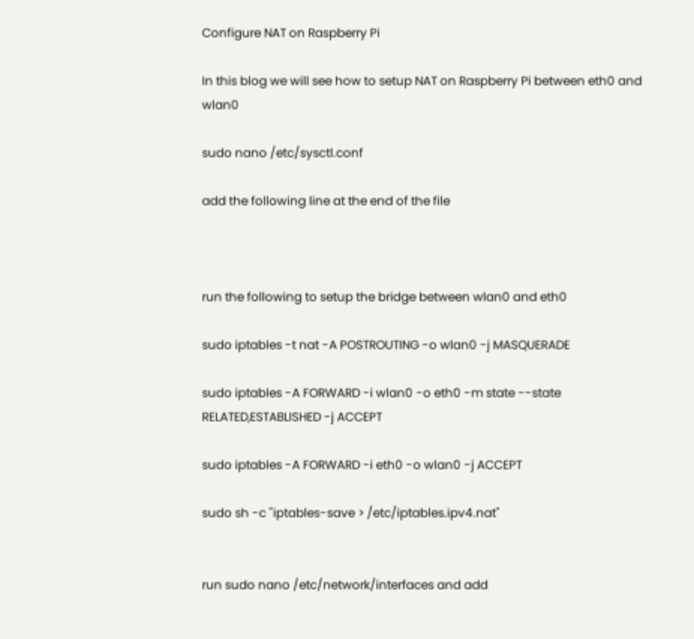Configure NAT on Raspberry Pi

In this blog we will see how to setup NAT on Raspberry Pi between eth0 and wlan0

sudo nano /etc/sysctl.conf

add the following line at the end of the file



run the following to setup the bridge between wlan0 and eth0

sudo iptables -t nat -A POSTROUTING -o wlan0 -j MASQUERADE

sudo iptables -A FORWARD -i wlan0 -o eth0 -m state --state RELATED,ESTABLISHED -j ACCEPT

sudo iptables -A FORWARD -i eth0 -o wlan0 -j ACCEPT

sudo sh -c "iptables-save > /etc/iptables.ipv4.nat"


run sudo nano /etc/network/interfaces and add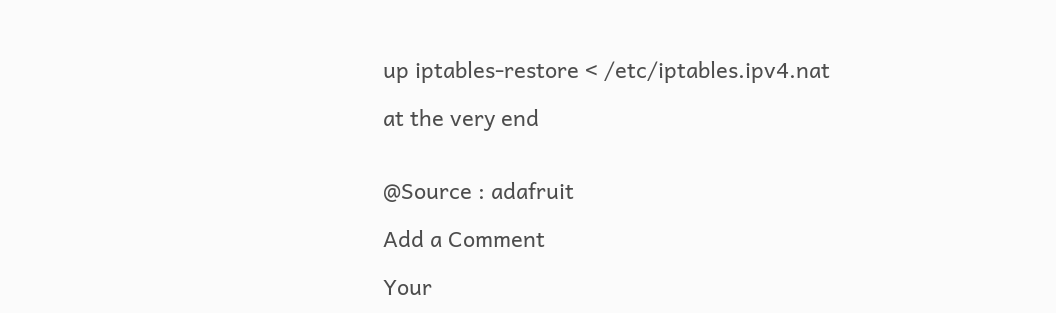up iptables-restore < /etc/iptables.ipv4.nat

at the very end


@Source : adafruit

Add a Comment

Your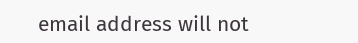email address will not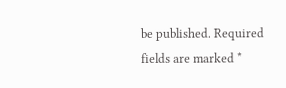be published. Required fields are marked *